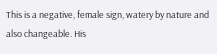This is a negative, female sign, watery by nature and also changeable. His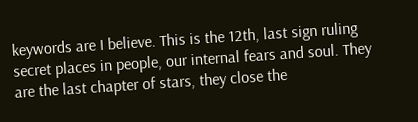keywords are I believe. This is the 12th, last sign ruling secret places in people, our internal fears and soul. They are the last chapter of stars, they close the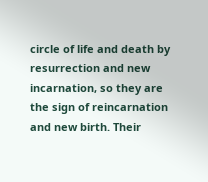circle of life and death by resurrection and new incarnation, so they are the sign of reincarnation and new birth. Their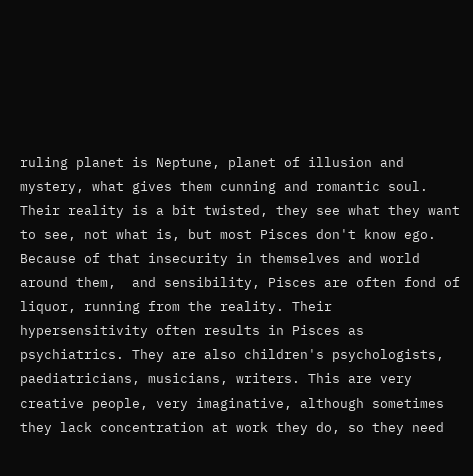ruling planet is Neptune, planet of illusion and mystery, what gives them cunning and romantic soul. Their reality is a bit twisted, they see what they want to see, not what is, but most Pisces don't know ego. Because of that insecurity in themselves and world around them,  and sensibility, Pisces are often fond of liquor, running from the reality. Their hypersensitivity often results in Pisces as psychiatrics. They are also children's psychologists, paediatricians, musicians, writers. This are very creative people, very imaginative, although sometimes they lack concentration at work they do, so they need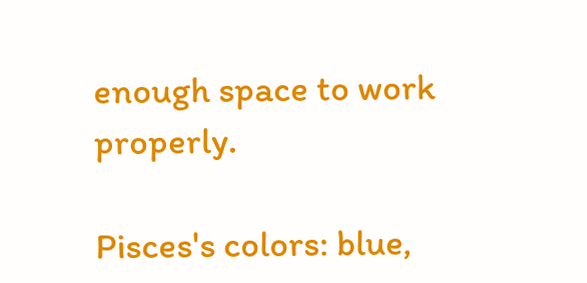enough space to work properly.

Pisces's colors: blue,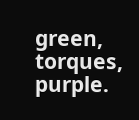green, torques, purple.